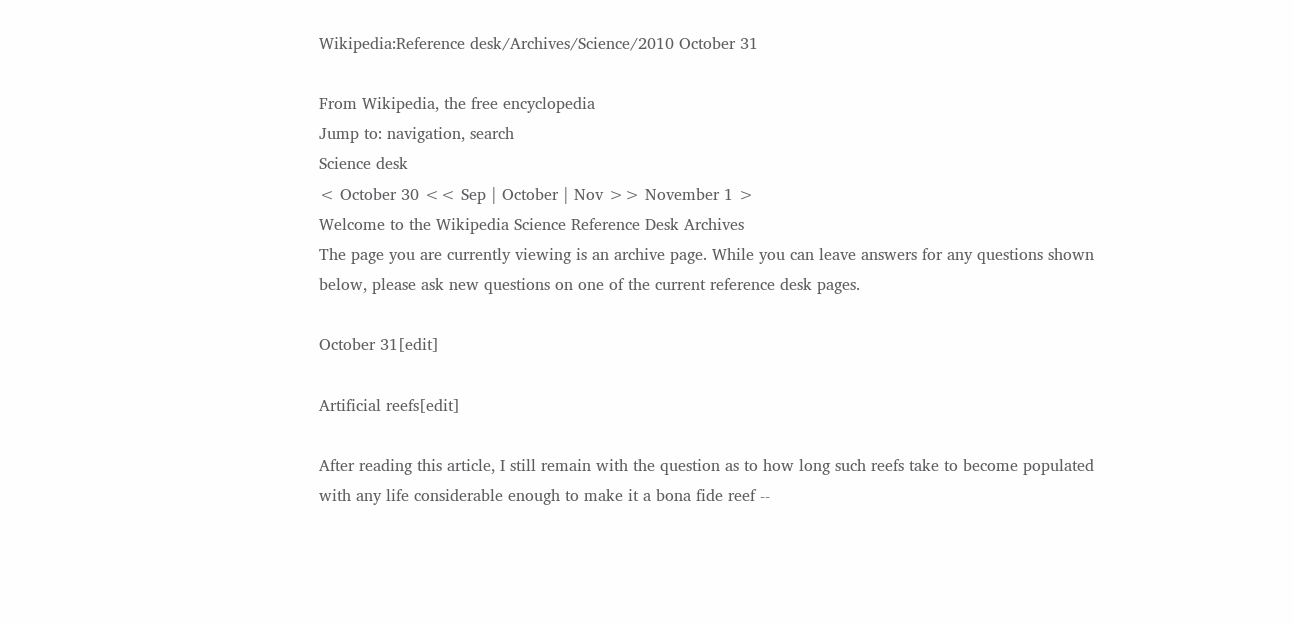Wikipedia:Reference desk/Archives/Science/2010 October 31

From Wikipedia, the free encyclopedia
Jump to: navigation, search
Science desk
< October 30 << Sep | October | Nov >> November 1 >
Welcome to the Wikipedia Science Reference Desk Archives
The page you are currently viewing is an archive page. While you can leave answers for any questions shown below, please ask new questions on one of the current reference desk pages.

October 31[edit]

Artificial reefs[edit]

After reading this article, I still remain with the question as to how long such reefs take to become populated with any life considerable enough to make it a bona fide reef --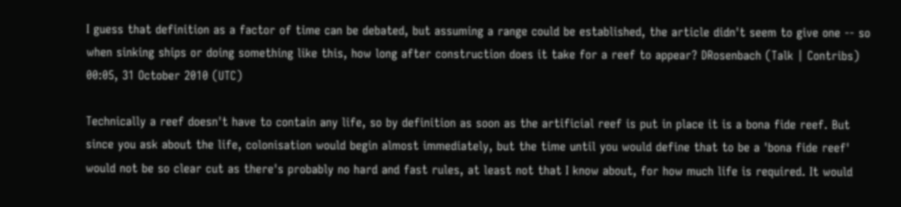I guess that definition as a factor of time can be debated, but assuming a range could be established, the article didn't seem to give one -- so when sinking ships or doing something like this, how long after construction does it take for a reef to appear? DRosenbach (Talk | Contribs) 00:05, 31 October 2010 (UTC)

Technically a reef doesn't have to contain any life, so by definition as soon as the artificial reef is put in place it is a bona fide reef. But since you ask about the life, colonisation would begin almost immediately, but the time until you would define that to be a 'bona fide reef' would not be so clear cut as there's probably no hard and fast rules, at least not that I know about, for how much life is required. It would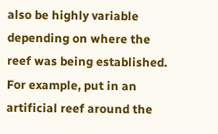also be highly variable depending on where the reef was being established. For example, put in an artificial reef around the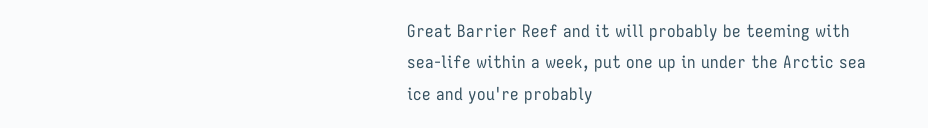Great Barrier Reef and it will probably be teeming with sea-life within a week, put one up in under the Arctic sea ice and you're probably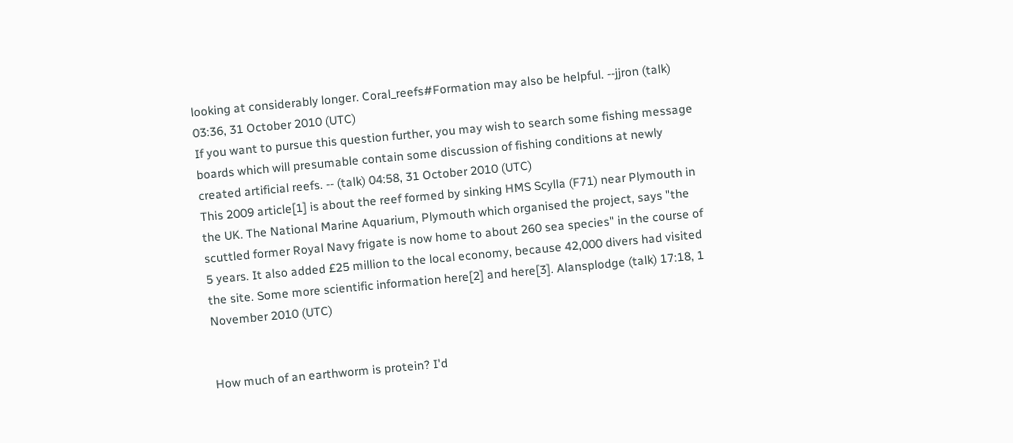looking at considerably longer. Coral_reefs#Formation may also be helpful. --jjron (talk) 03:36, 31 October 2010 (UTC)
If you want to pursue this question further, you may wish to search some fishing message boards which will presumable contain some discussion of fishing conditions at newly created artificial reefs. -- (talk) 04:58, 31 October 2010 (UTC)
This 2009 article[1] is about the reef formed by sinking HMS Scylla (F71) near Plymouth in the UK. The National Marine Aquarium, Plymouth which organised the project, says "the scuttled former Royal Navy frigate is now home to about 260 sea species" in the course of 5 years. It also added £25 million to the local economy, because 42,000 divers had visited the site. Some more scientific information here[2] and here[3]. Alansplodge (talk) 17:18, 1 November 2010 (UTC)


How much of an earthworm is protein? I'd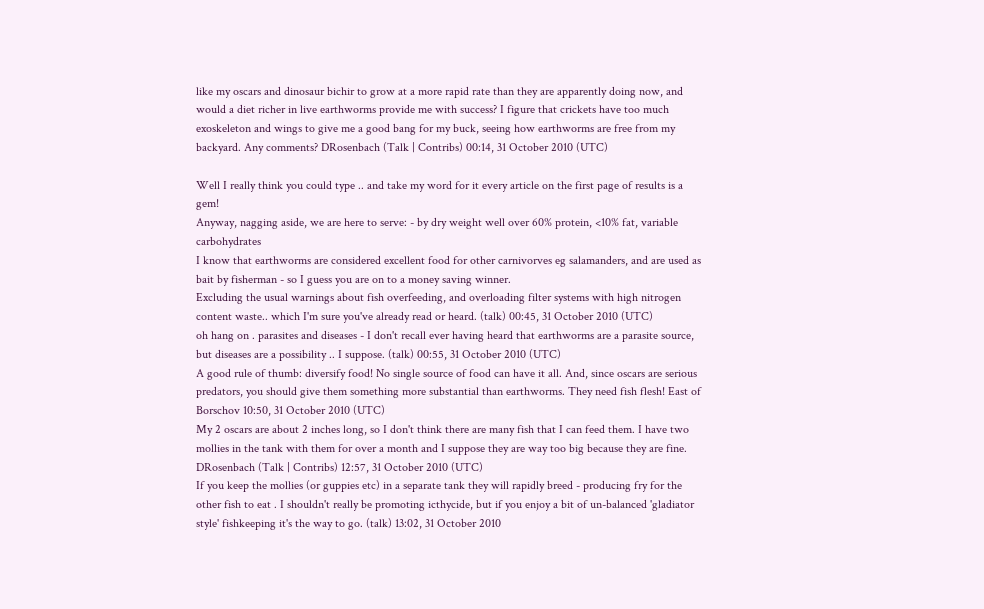like my oscars and dinosaur bichir to grow at a more rapid rate than they are apparently doing now, and would a diet richer in live earthworms provide me with success? I figure that crickets have too much exoskeleton and wings to give me a good bang for my buck, seeing how earthworms are free from my backyard. Any comments? DRosenbach (Talk | Contribs) 00:14, 31 October 2010 (UTC)

Well I really think you could type .. and take my word for it every article on the first page of results is a gem!
Anyway, nagging aside, we are here to serve: - by dry weight well over 60% protein, <10% fat, variable carbohydrates
I know that earthworms are considered excellent food for other carnivorves eg salamanders, and are used as bait by fisherman - so I guess you are on to a money saving winner.
Excluding the usual warnings about fish overfeeding, and overloading filter systems with high nitrogen content waste.. which I'm sure you've already read or heard. (talk) 00:45, 31 October 2010 (UTC)
oh hang on . parasites and diseases - I don't recall ever having heard that earthworms are a parasite source, but diseases are a possibility .. I suppose. (talk) 00:55, 31 October 2010 (UTC)
A good rule of thumb: diversify food! No single source of food can have it all. And, since oscars are serious predators, you should give them something more substantial than earthworms. They need fish flesh! East of Borschov 10:50, 31 October 2010 (UTC)
My 2 oscars are about 2 inches long, so I don't think there are many fish that I can feed them. I have two mollies in the tank with them for over a month and I suppose they are way too big because they are fine. DRosenbach (Talk | Contribs) 12:57, 31 October 2010 (UTC)
If you keep the mollies (or guppies etc) in a separate tank they will rapidly breed - producing fry for the other fish to eat . I shouldn't really be promoting icthycide, but if you enjoy a bit of un-balanced 'gladiator style' fishkeeping it's the way to go. (talk) 13:02, 31 October 2010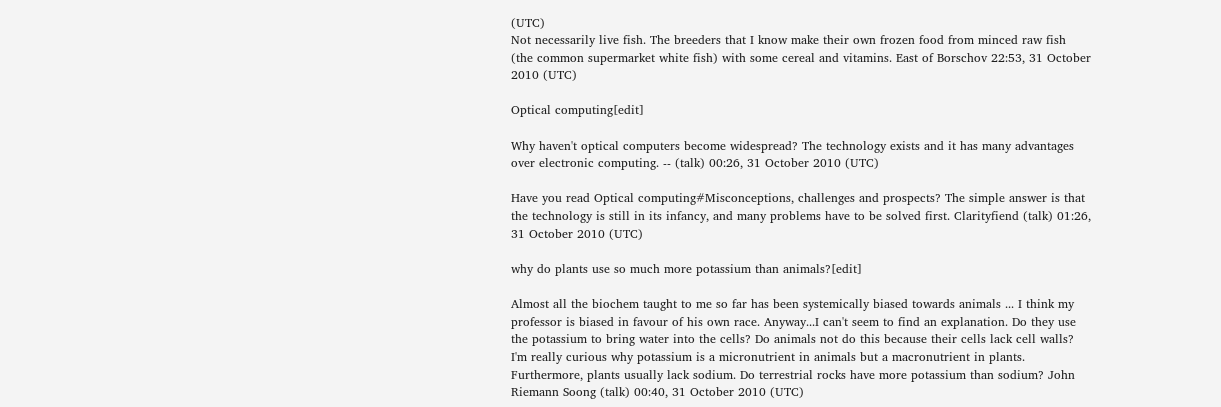(UTC)
Not necessarily live fish. The breeders that I know make their own frozen food from minced raw fish (the common supermarket white fish) with some cereal and vitamins. East of Borschov 22:53, 31 October 2010 (UTC)

Optical computing[edit]

Why haven't optical computers become widespread? The technology exists and it has many advantages over electronic computing. -- (talk) 00:26, 31 October 2010 (UTC)

Have you read Optical computing#Misconceptions, challenges and prospects? The simple answer is that the technology is still in its infancy, and many problems have to be solved first. Clarityfiend (talk) 01:26, 31 October 2010 (UTC)

why do plants use so much more potassium than animals?[edit]

Almost all the biochem taught to me so far has been systemically biased towards animals ... I think my professor is biased in favour of his own race. Anyway...I can't seem to find an explanation. Do they use the potassium to bring water into the cells? Do animals not do this because their cells lack cell walls? I'm really curious why potassium is a micronutrient in animals but a macronutrient in plants. Furthermore, plants usually lack sodium. Do terrestrial rocks have more potassium than sodium? John Riemann Soong (talk) 00:40, 31 October 2010 (UTC)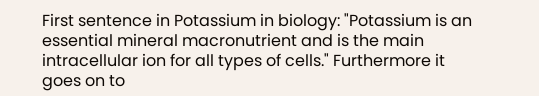First sentence in Potassium in biology: "Potassium is an essential mineral macronutrient and is the main intracellular ion for all types of cells." Furthermore it goes on to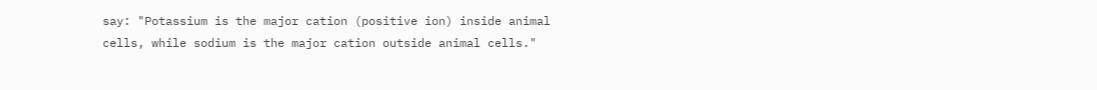say: "Potassium is the major cation (positive ion) inside animal cells, while sodium is the major cation outside animal cells."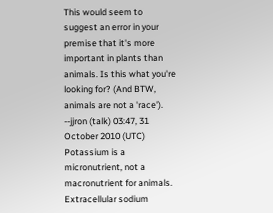This would seem to suggest an error in your premise that it's more important in plants than animals. Is this what you're looking for? (And BTW, animals are not a 'race'). --jjron (talk) 03:47, 31 October 2010 (UTC)
Potassium is a micronutrient, not a macronutrient for animals. Extracellular sodium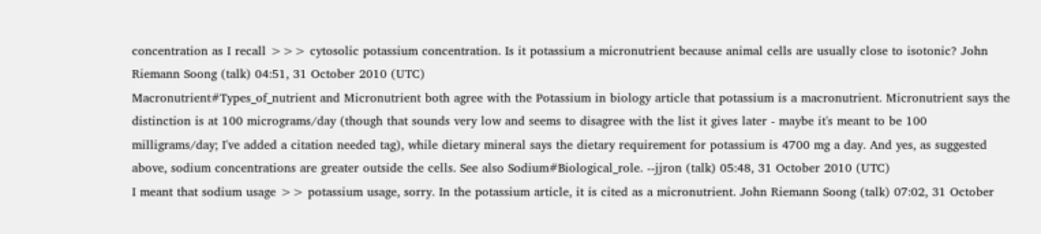concentration as I recall >>> cytosolic potassium concentration. Is it potassium a micronutrient because animal cells are usually close to isotonic? John Riemann Soong (talk) 04:51, 31 October 2010 (UTC)
Macronutrient#Types_of_nutrient and Micronutrient both agree with the Potassium in biology article that potassium is a macronutrient. Micronutrient says the distinction is at 100 micrograms/day (though that sounds very low and seems to disagree with the list it gives later - maybe it's meant to be 100 milligrams/day; I've added a citation needed tag), while dietary mineral says the dietary requirement for potassium is 4700 mg a day. And yes, as suggested above, sodium concentrations are greater outside the cells. See also Sodium#Biological_role. --jjron (talk) 05:48, 31 October 2010 (UTC)
I meant that sodium usage >> potassium usage, sorry. In the potassium article, it is cited as a micronutrient. John Riemann Soong (talk) 07:02, 31 October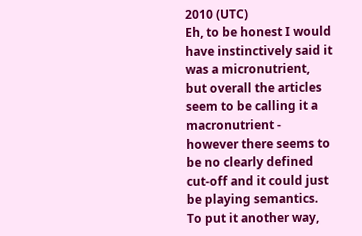2010 (UTC)
Eh, to be honest I would have instinctively said it was a micronutrient, but overall the articles seem to be calling it a macronutrient - however there seems to be no clearly defined cut-off and it could just be playing semantics. To put it another way,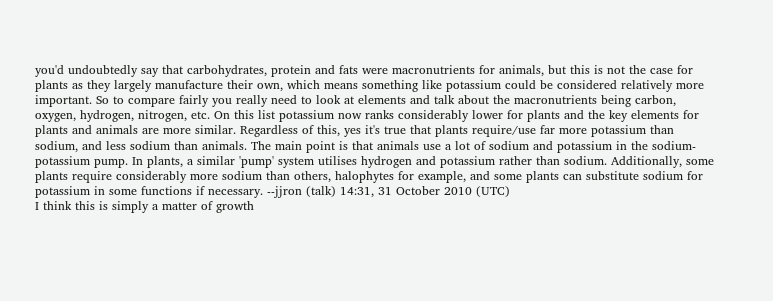you'd undoubtedly say that carbohydrates, protein and fats were macronutrients for animals, but this is not the case for plants as they largely manufacture their own, which means something like potassium could be considered relatively more important. So to compare fairly you really need to look at elements and talk about the macronutrients being carbon, oxygen, hydrogen, nitrogen, etc. On this list potassium now ranks considerably lower for plants and the key elements for plants and animals are more similar. Regardless of this, yes it's true that plants require/use far more potassium than sodium, and less sodium than animals. The main point is that animals use a lot of sodium and potassium in the sodium-potassium pump. In plants, a similar 'pump' system utilises hydrogen and potassium rather than sodium. Additionally, some plants require considerably more sodium than others, halophytes for example, and some plants can substitute sodium for potassium in some functions if necessary. --jjron (talk) 14:31, 31 October 2010 (UTC)
I think this is simply a matter of growth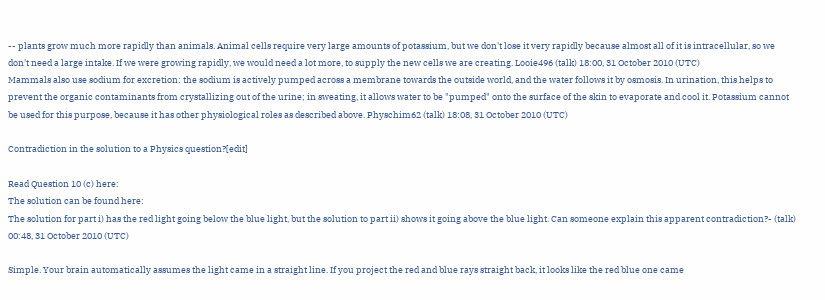-- plants grow much more rapidly than animals. Animal cells require very large amounts of potassium, but we don't lose it very rapidly because almost all of it is intracellular, so we don't need a large intake. If we were growing rapidly, we would need a lot more, to supply the new cells we are creating. Looie496 (talk) 18:00, 31 October 2010 (UTC)
Mammals also use sodium for excretion: the sodium is actively pumped across a membrane towards the outside world, and the water follows it by osmosis. In urination, this helps to prevent the organic contaminants from crystallizing out of the urine; in sweating, it allows water to be "pumped" onto the surface of the skin to evaporate and cool it. Potassium cannot be used for this purpose, because it has other physiological roles as described above. Physchim62 (talk) 18:08, 31 October 2010 (UTC)

Contradiction in the solution to a Physics question?[edit]

Read Question 10 (c) here:
The solution can be found here:
The solution for part i) has the red light going below the blue light, but the solution to part ii) shows it going above the blue light. Can someone explain this apparent contradiction?- (talk) 00:48, 31 October 2010 (UTC)

Simple. Your brain automatically assumes the light came in a straight line. If you project the red and blue rays straight back, it looks like the red blue one came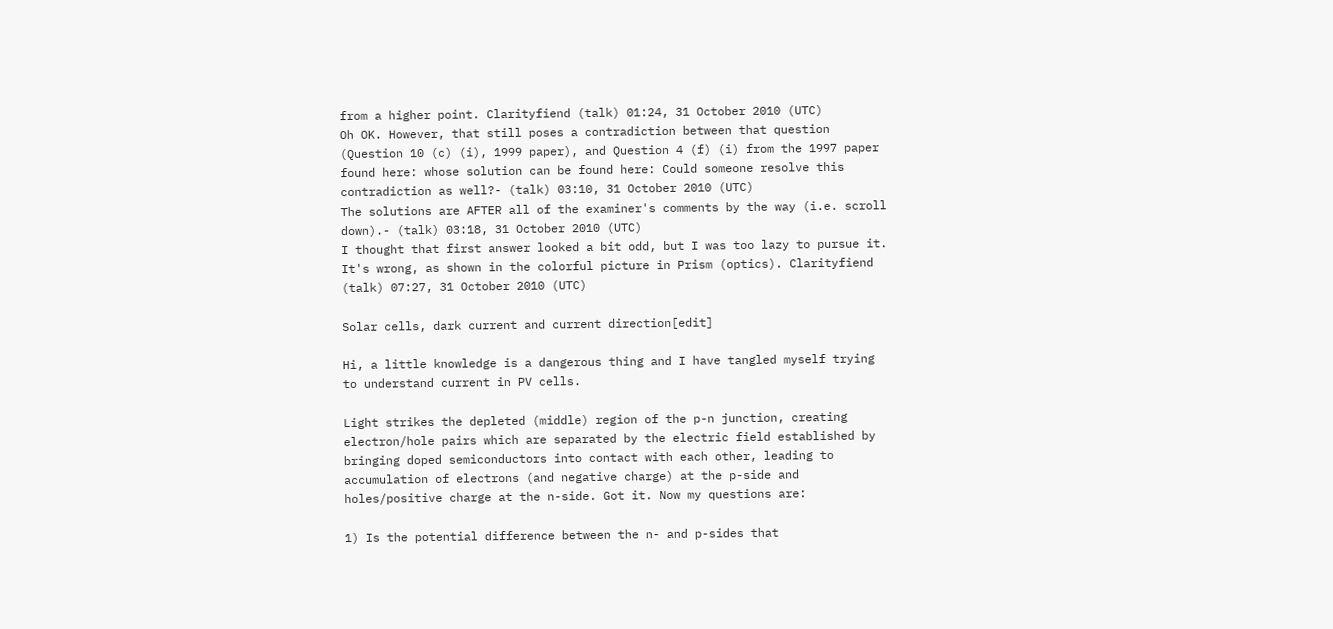from a higher point. Clarityfiend (talk) 01:24, 31 October 2010 (UTC)
Oh OK. However, that still poses a contradiction between that question (Question 10 (c) (i), 1999 paper), and Question 4 (f) (i) from the 1997 paper found here: whose solution can be found here: Could someone resolve this contradiction as well?- (talk) 03:10, 31 October 2010 (UTC)
The solutions are AFTER all of the examiner's comments by the way (i.e. scroll down).- (talk) 03:18, 31 October 2010 (UTC)
I thought that first answer looked a bit odd, but I was too lazy to pursue it. It's wrong, as shown in the colorful picture in Prism (optics). Clarityfiend (talk) 07:27, 31 October 2010 (UTC)

Solar cells, dark current and current direction[edit]

Hi, a little knowledge is a dangerous thing and I have tangled myself trying to understand current in PV cells.

Light strikes the depleted (middle) region of the p-n junction, creating electron/hole pairs which are separated by the electric field established by bringing doped semiconductors into contact with each other, leading to accumulation of electrons (and negative charge) at the p-side and holes/positive charge at the n-side. Got it. Now my questions are:

1) Is the potential difference between the n- and p-sides that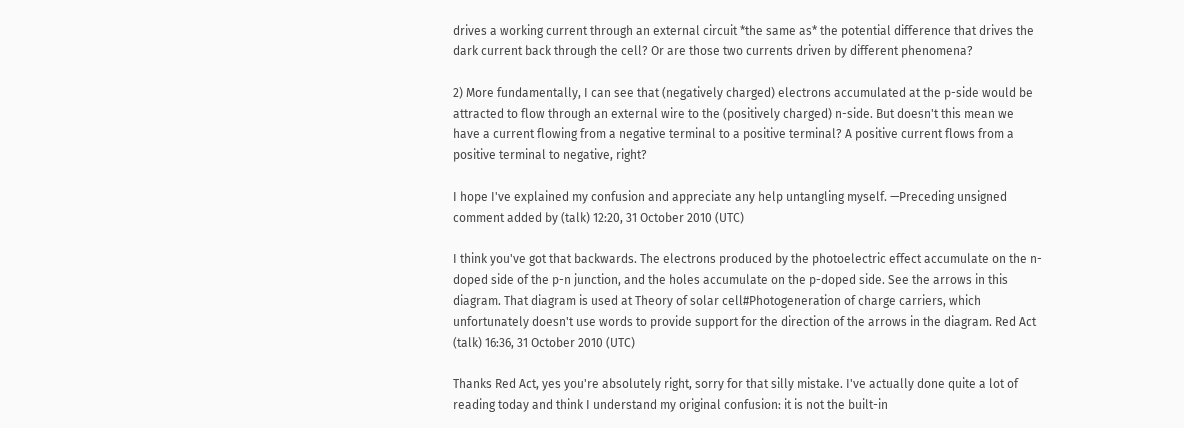drives a working current through an external circuit *the same as* the potential difference that drives the dark current back through the cell? Or are those two currents driven by different phenomena?

2) More fundamentally, I can see that (negatively charged) electrons accumulated at the p-side would be attracted to flow through an external wire to the (positively charged) n-side. But doesn't this mean we have a current flowing from a negative terminal to a positive terminal? A positive current flows from a positive terminal to negative, right?

I hope I've explained my confusion and appreciate any help untangling myself. —Preceding unsigned comment added by (talk) 12:20, 31 October 2010 (UTC)

I think you've got that backwards. The electrons produced by the photoelectric effect accumulate on the n-doped side of the p-n junction, and the holes accumulate on the p-doped side. See the arrows in this diagram. That diagram is used at Theory of solar cell#Photogeneration of charge carriers, which unfortunately doesn't use words to provide support for the direction of the arrows in the diagram. Red Act (talk) 16:36, 31 October 2010 (UTC)

Thanks Red Act, yes you're absolutely right, sorry for that silly mistake. I've actually done quite a lot of reading today and think I understand my original confusion: it is not the built-in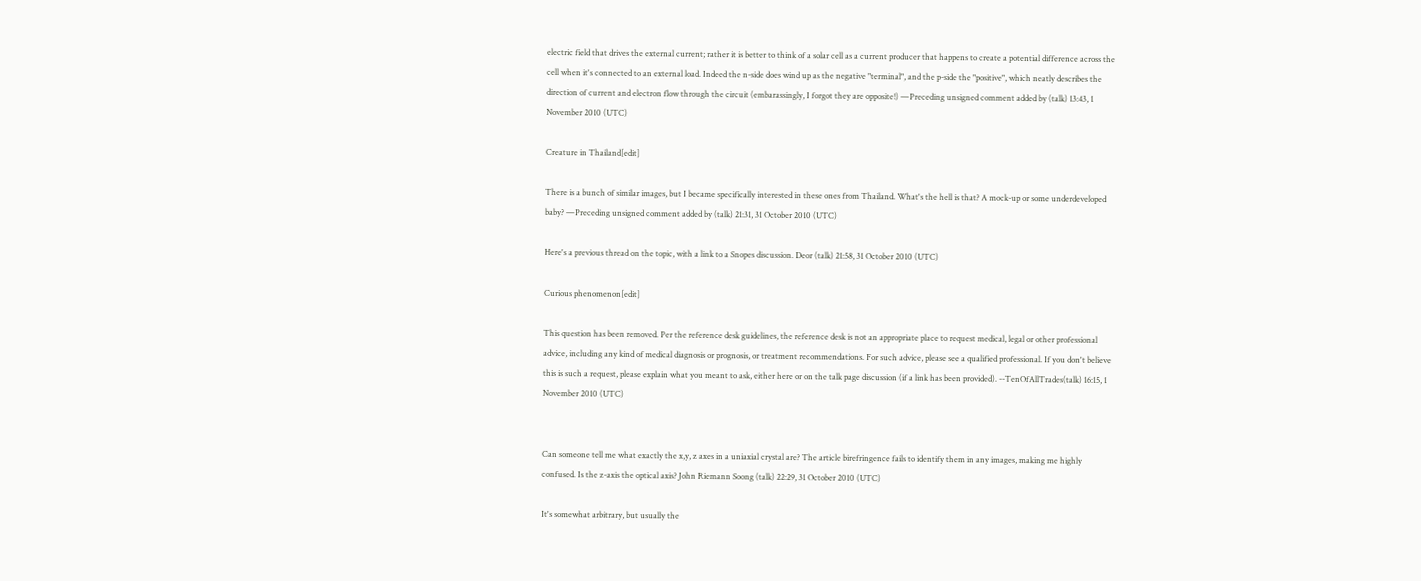electric field that drives the external current; rather it is better to think of a solar cell as a current producer that happens to create a potential difference across the cell when it's connected to an external load. Indeed the n-side does wind up as the negative "terminal", and the p-side the "positive", which neatly describes the direction of current and electron flow through the circuit (embarassingly, I forgot they are opposite!) —Preceding unsigned comment added by (talk) 13:43, 1 November 2010 (UTC)

Creature in Thailand[edit]

There is a bunch of similar images, but I became specifically interested in these ones from Thailand. What's the hell is that? A mock-up or some underdeveloped baby? —Preceding unsigned comment added by (talk) 21:31, 31 October 2010 (UTC)

Here's a previous thread on the topic, with a link to a Snopes discussion. Deor (talk) 21:58, 31 October 2010 (UTC)

Curious phenomenon[edit]

This question has been removed. Per the reference desk guidelines, the reference desk is not an appropriate place to request medical, legal or other professional advice, including any kind of medical diagnosis or prognosis, or treatment recommendations. For such advice, please see a qualified professional. If you don't believe this is such a request, please explain what you meant to ask, either here or on the talk page discussion (if a link has been provided). --TenOfAllTrades(talk) 16:15, 1 November 2010 (UTC)


Can someone tell me what exactly the x,y, z axes in a uniaxial crystal are? The article birefringence fails to identify them in any images, making me highly confused. Is the z-axis the optical axis? John Riemann Soong (talk) 22:29, 31 October 2010 (UTC)

It's somewhat arbitrary, but usually the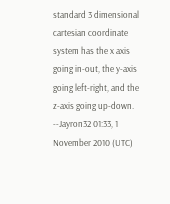standard 3 dimensional cartesian coordinate system has the x axis going in-out, the y-axis going left-right, and the z-axis going up-down. --Jayron32 01:33, 1 November 2010 (UTC)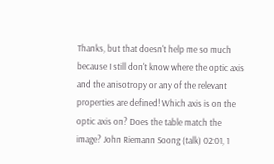Thanks, but that doesn't help me so much because I still don't know where the optic axis and the anisotropy or any of the relevant properties are defined! Which axis is on the optic axis on? Does the table match the image? John Riemann Soong (talk) 02:01, 1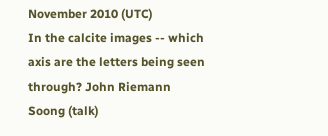November 2010 (UTC)
In the calcite images -- which axis are the letters being seen through? John Riemann Soong (talk)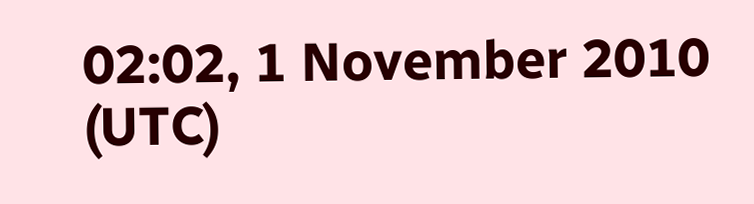02:02, 1 November 2010 (UTC)